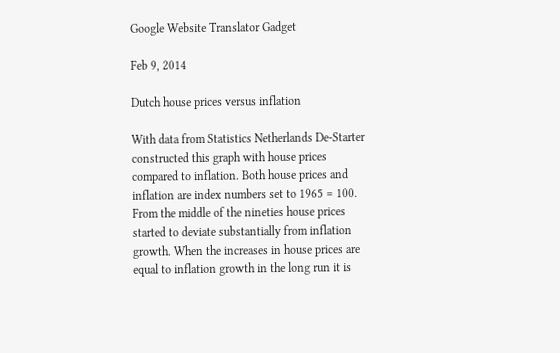Google Website Translator Gadget

Feb 9, 2014

Dutch house prices versus inflation

With data from Statistics Netherlands De-Starter constructed this graph with house prices compared to inflation. Both house prices and inflation are index numbers set to 1965 = 100. From the middle of the nineties house prices started to deviate substantially from inflation growth. When the increases in house prices are equal to inflation growth in the long run it is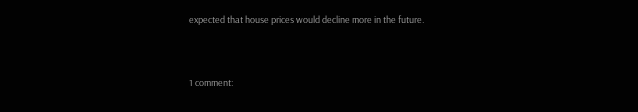expected that house prices would decline more in the future.


1 comment: